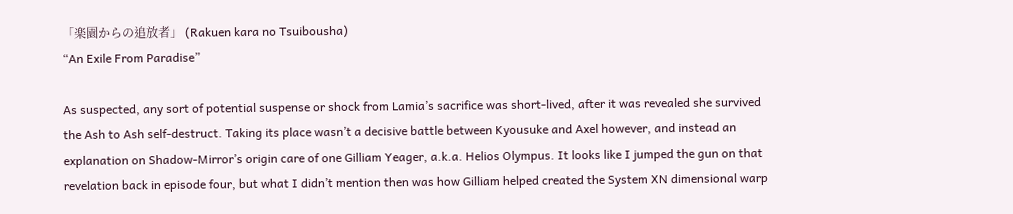「楽園からの追放者」 (Rakuen kara no Tsuibousha)
“An Exile From Paradise”

As suspected, any sort of potential suspense or shock from Lamia’s sacrifice was short-lived, after it was revealed she survived the Ash to Ash self-destruct. Taking its place wasn’t a decisive battle between Kyousuke and Axel however, and instead an explanation on Shadow-Mirror’s origin care of one Gilliam Yeager, a.k.a. Helios Olympus. It looks like I jumped the gun on that revelation back in episode four, but what I didn’t mention then was how Gilliam helped created the System XN dimensional warp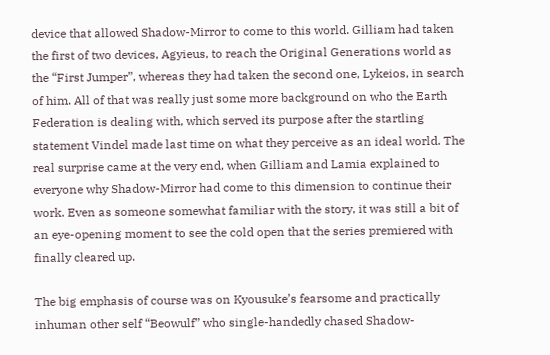device that allowed Shadow-Mirror to come to this world. Gilliam had taken the first of two devices, Agyieus, to reach the Original Generations world as the “First Jumper”, whereas they had taken the second one, Lykeios, in search of him. All of that was really just some more background on who the Earth Federation is dealing with, which served its purpose after the startling statement Vindel made last time on what they perceive as an ideal world. The real surprise came at the very end, when Gilliam and Lamia explained to everyone why Shadow-Mirror had come to this dimension to continue their work. Even as someone somewhat familiar with the story, it was still a bit of an eye-opening moment to see the cold open that the series premiered with finally cleared up.

The big emphasis of course was on Kyousuke’s fearsome and practically inhuman other self “Beowulf” who single-handedly chased Shadow-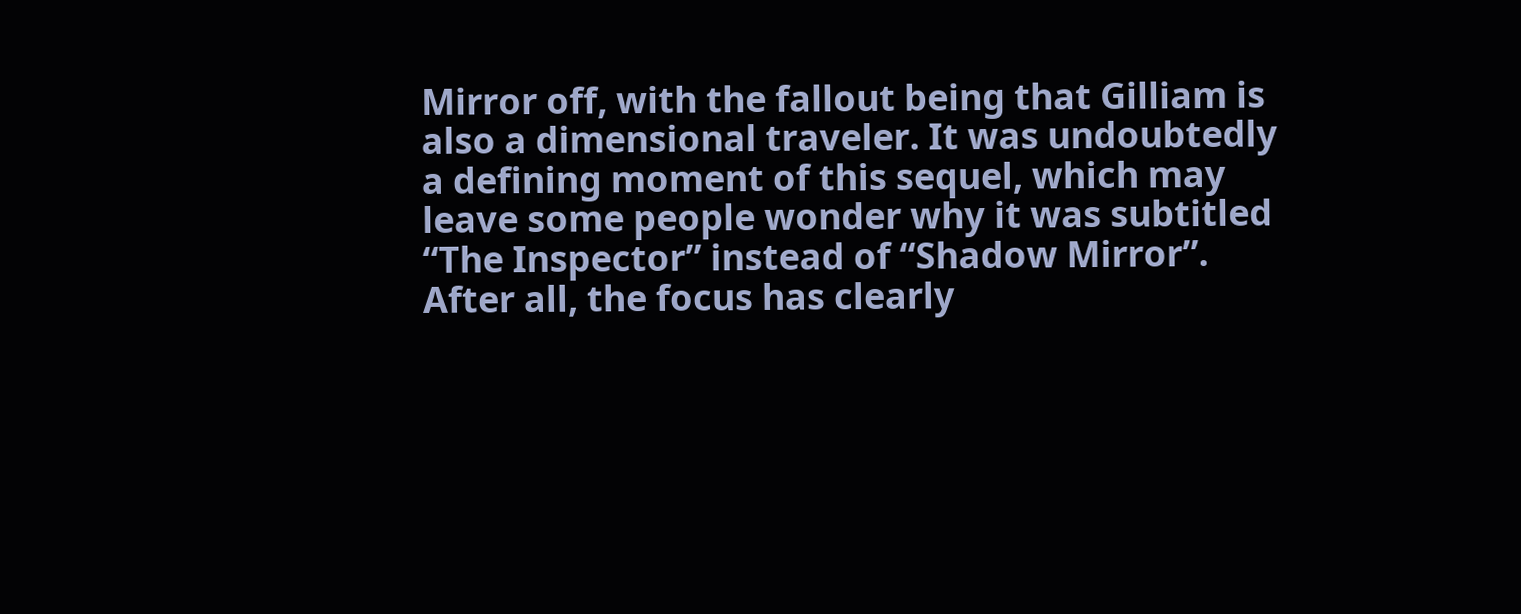Mirror off, with the fallout being that Gilliam is also a dimensional traveler. It was undoubtedly a defining moment of this sequel, which may leave some people wonder why it was subtitled “The Inspector” instead of “Shadow Mirror”. After all, the focus has clearly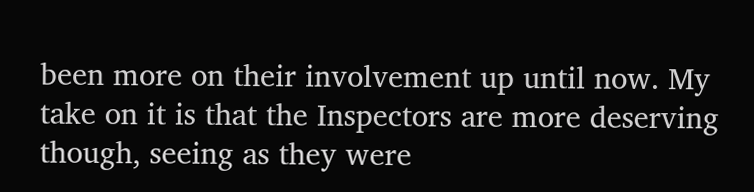been more on their involvement up until now. My take on it is that the Inspectors are more deserving though, seeing as they were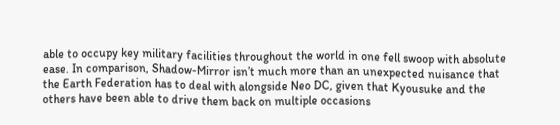able to occupy key military facilities throughout the world in one fell swoop with absolute ease. In comparison, Shadow-Mirror isn’t much more than an unexpected nuisance that the Earth Federation has to deal with alongside Neo DC, given that Kyousuke and the others have been able to drive them back on multiple occasions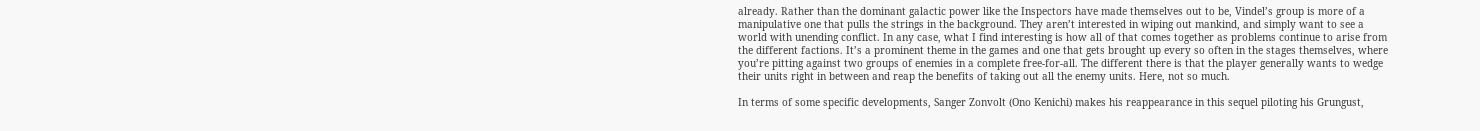already. Rather than the dominant galactic power like the Inspectors have made themselves out to be, Vindel’s group is more of a manipulative one that pulls the strings in the background. They aren’t interested in wiping out mankind, and simply want to see a world with unending conflict. In any case, what I find interesting is how all of that comes together as problems continue to arise from the different factions. It’s a prominent theme in the games and one that gets brought up every so often in the stages themselves, where you’re pitting against two groups of enemies in a complete free-for-all. The different there is that the player generally wants to wedge their units right in between and reap the benefits of taking out all the enemy units. Here, not so much.

In terms of some specific developments, Sanger Zonvolt (Ono Kenichi) makes his reappearance in this sequel piloting his Grungust,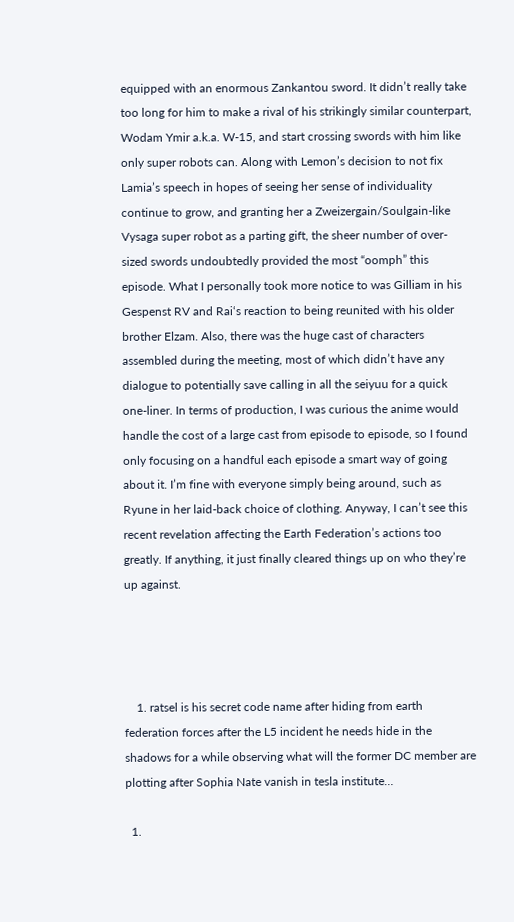equipped with an enormous Zankantou sword. It didn’t really take too long for him to make a rival of his strikingly similar counterpart, Wodam Ymir a.k.a. W-15, and start crossing swords with him like only super robots can. Along with Lemon’s decision to not fix Lamia’s speech in hopes of seeing her sense of individuality continue to grow, and granting her a Zweizergain/Soulgain-like Vysaga super robot as a parting gift, the sheer number of over-sized swords undoubtedly provided the most “oomph” this episode. What I personally took more notice to was Gilliam in his Gespenst RV and Rai‘s reaction to being reunited with his older brother Elzam. Also, there was the huge cast of characters assembled during the meeting, most of which didn’t have any dialogue to potentially save calling in all the seiyuu for a quick one-liner. In terms of production, I was curious the anime would handle the cost of a large cast from episode to episode, so I found only focusing on a handful each episode a smart way of going about it. I’m fine with everyone simply being around, such as Ryune in her laid-back choice of clothing. Anyway, I can’t see this recent revelation affecting the Earth Federation’s actions too greatly. If anything, it just finally cleared things up on who they’re up against.




    1. ratsel is his secret code name after hiding from earth federation forces after the L5 incident he needs hide in the shadows for a while observing what will the former DC member are plotting after Sophia Nate vanish in tesla institute…

  1.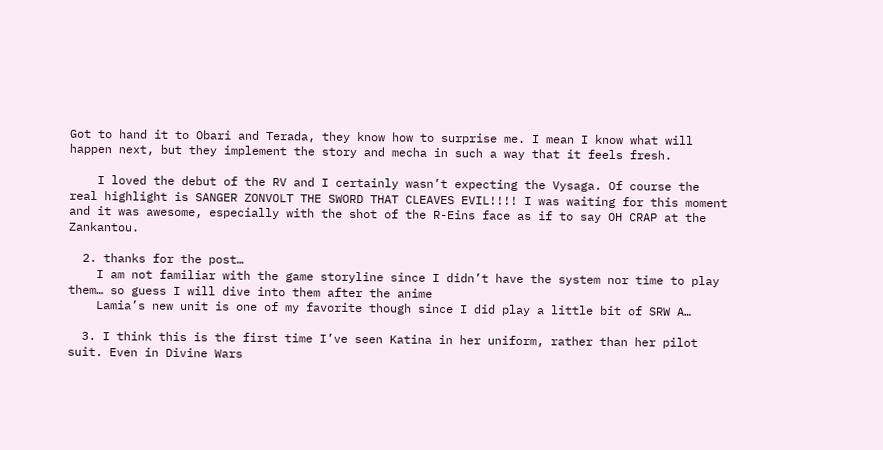Got to hand it to Obari and Terada, they know how to surprise me. I mean I know what will happen next, but they implement the story and mecha in such a way that it feels fresh.

    I loved the debut of the RV and I certainly wasn’t expecting the Vysaga. Of course the real highlight is SANGER ZONVOLT THE SWORD THAT CLEAVES EVIL!!!! I was waiting for this moment and it was awesome, especially with the shot of the R-Eins face as if to say OH CRAP at the Zankantou.

  2. thanks for the post…
    I am not familiar with the game storyline since I didn’t have the system nor time to play them… so guess I will dive into them after the anime
    Lamia’s new unit is one of my favorite though since I did play a little bit of SRW A…

  3. I think this is the first time I’ve seen Katina in her uniform, rather than her pilot suit. Even in Divine Wars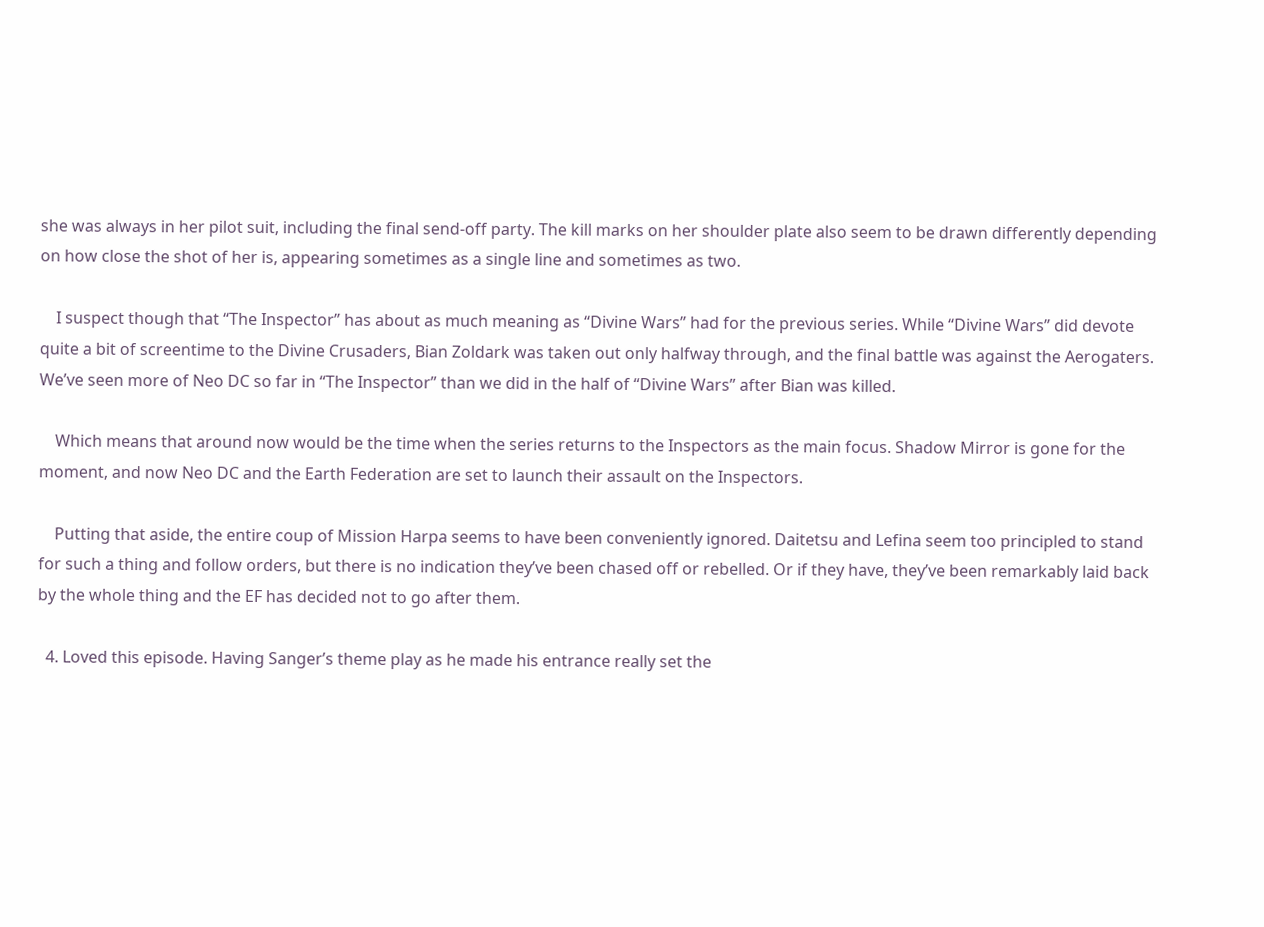she was always in her pilot suit, including the final send-off party. The kill marks on her shoulder plate also seem to be drawn differently depending on how close the shot of her is, appearing sometimes as a single line and sometimes as two.

    I suspect though that “The Inspector” has about as much meaning as “Divine Wars” had for the previous series. While “Divine Wars” did devote quite a bit of screentime to the Divine Crusaders, Bian Zoldark was taken out only halfway through, and the final battle was against the Aerogaters. We’ve seen more of Neo DC so far in “The Inspector” than we did in the half of “Divine Wars” after Bian was killed.

    Which means that around now would be the time when the series returns to the Inspectors as the main focus. Shadow Mirror is gone for the moment, and now Neo DC and the Earth Federation are set to launch their assault on the Inspectors.

    Putting that aside, the entire coup of Mission Harpa seems to have been conveniently ignored. Daitetsu and Lefina seem too principled to stand for such a thing and follow orders, but there is no indication they’ve been chased off or rebelled. Or if they have, they’ve been remarkably laid back by the whole thing and the EF has decided not to go after them.

  4. Loved this episode. Having Sanger’s theme play as he made his entrance really set the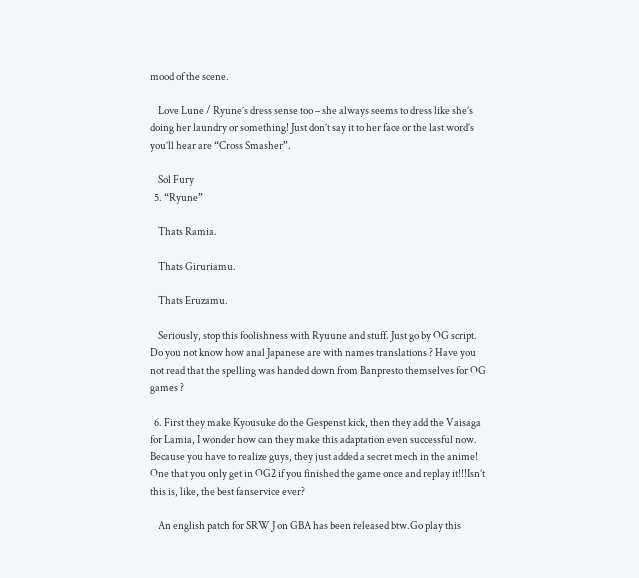mood of the scene.

    Love Lune / Ryune’s dress sense too – she always seems to dress like she’s doing her laundry or something! Just don’t say it to her face or the last word’s you’ll hear are “Cross Smasher”.

    Sol Fury
  5. “Ryune”

    Thats Ramia.

    Thats Giruriamu.

    Thats Eruzamu.

    Seriously, stop this foolishness with Ryuune and stuff. Just go by OG script. Do you not know how anal Japanese are with names translations ? Have you not read that the spelling was handed down from Banpresto themselves for OG games ?

  6. First they make Kyousuke do the Gespenst kick, then they add the Vaisaga for Lamia, I wonder how can they make this adaptation even successful now. Because you have to realize guys, they just added a secret mech in the anime! One that you only get in OG2 if you finished the game once and replay it!!!Isn’t this is, like, the best fanservice ever?

    An english patch for SRW J on GBA has been released btw.Go play this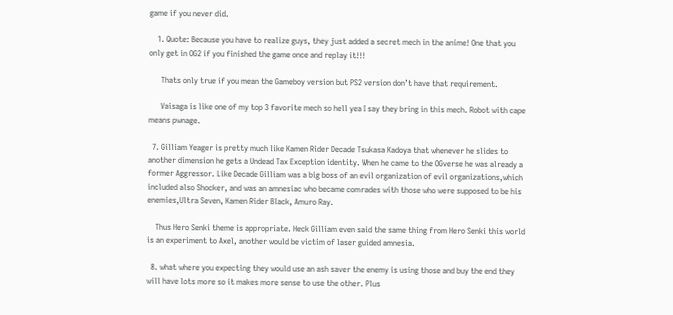game if you never did.

    1. Quote: Because you have to realize guys, they just added a secret mech in the anime! One that you only get in OG2 if you finished the game once and replay it!!!

      Thats only true if you mean the Gameboy version but PS2 version don’t have that requirement.

      Vaisaga is like one of my top 3 favorite mech so hell yea I say they bring in this mech. Robot with cape means pwnage.

  7. Gilliam Yeager is pretty much like Kamen Rider Decade Tsukasa Kadoya that whenever he slides to another dimension he gets a Undead Tax Exception identity. When he came to the OGverse he was already a former Aggressor. Like Decade Gilliam was a big boss of an evil organization of evil organizations,which included also Shocker, and was an amnesiac who became comrades with those who were supposed to be his enemies,Ultra Seven, Kamen Rider Black, Amuro Ray.

    Thus Hero Senki theme is appropriate. Heck Gilliam even said the same thing from Hero Senki this world is an experiment to Axel, another would be victim of laser guided amnesia.

  8. what where you expecting they would use an ash saver the enemy is using those and buy the end they will have lots more so it makes more sense to use the other. Plus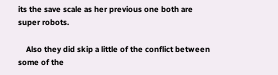its the save scale as her previous one both are super robots.

    Also they did skip a little of the conflict between some of the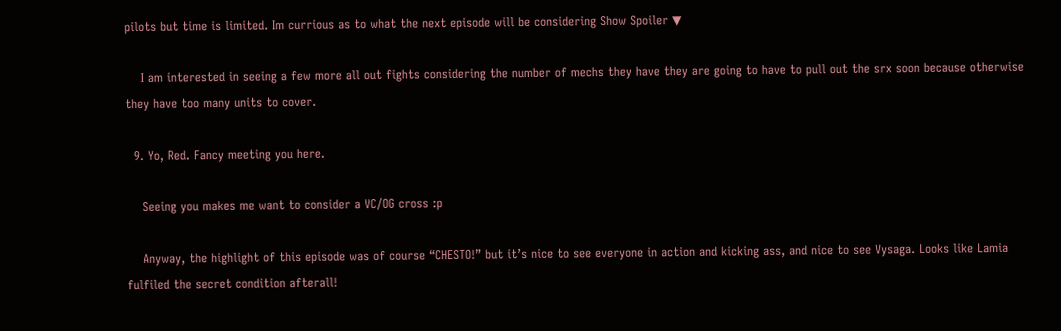pilots but time is limited. Im currious as to what the next episode will be considering Show Spoiler ▼

    I am interested in seeing a few more all out fights considering the number of mechs they have they are going to have to pull out the srx soon because otherwise they have too many units to cover.

  9. Yo, Red. Fancy meeting you here.

    Seeing you makes me want to consider a VC/OG cross :p

    Anyway, the highlight of this episode was of course “CHESTO!” but it’s nice to see everyone in action and kicking ass, and nice to see Vysaga. Looks like Lamia fulfiled the secret condition afterall!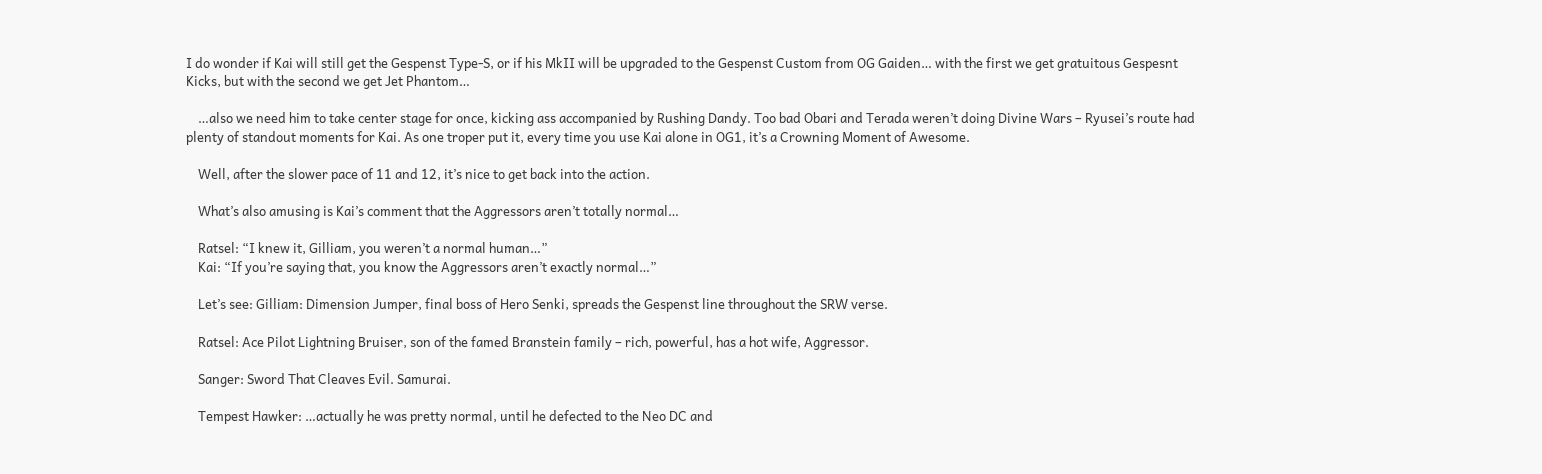I do wonder if Kai will still get the Gespenst Type-S, or if his MkII will be upgraded to the Gespenst Custom from OG Gaiden… with the first we get gratuitous Gespesnt Kicks, but with the second we get Jet Phantom…

    …also we need him to take center stage for once, kicking ass accompanied by Rushing Dandy. Too bad Obari and Terada weren’t doing Divine Wars – Ryusei’s route had plenty of standout moments for Kai. As one troper put it, every time you use Kai alone in OG1, it’s a Crowning Moment of Awesome.

    Well, after the slower pace of 11 and 12, it’s nice to get back into the action.

    What’s also amusing is Kai’s comment that the Aggressors aren’t totally normal…

    Ratsel: “I knew it, Gilliam, you weren’t a normal human…”
    Kai: “If you’re saying that, you know the Aggressors aren’t exactly normal…”

    Let’s see: Gilliam: Dimension Jumper, final boss of Hero Senki, spreads the Gespenst line throughout the SRW verse.

    Ratsel: Ace Pilot Lightning Bruiser, son of the famed Branstein family – rich, powerful, has a hot wife, Aggressor.

    Sanger: Sword That Cleaves Evil. Samurai.

    Tempest Hawker: …actually he was pretty normal, until he defected to the Neo DC and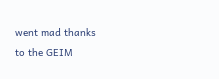went mad thanks to the GEIM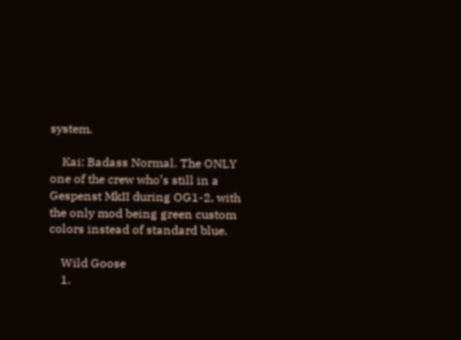system.

    Kai: Badass Normal. The ONLY one of the crew who’s still in a Gespenst MkII during OG1-2, with the only mod being green custom colors instead of standard blue.

    Wild Goose
    1.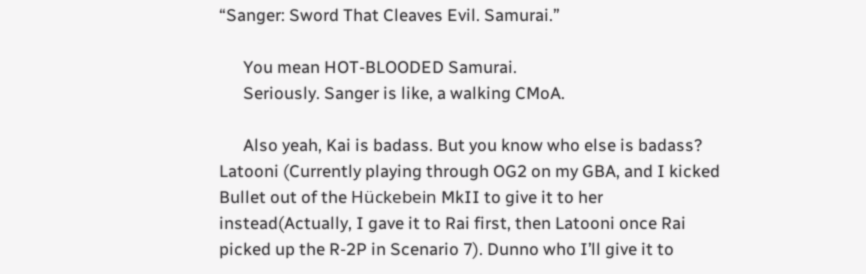“Sanger: Sword That Cleaves Evil. Samurai.”

      You mean HOT-BLOODED Samurai.
      Seriously. Sanger is like, a walking CMoA.

      Also yeah, Kai is badass. But you know who else is badass? Latooni (Currently playing through OG2 on my GBA, and I kicked Bullet out of the Hückebein MkII to give it to her instead(Actually, I gave it to Rai first, then Latooni once Rai picked up the R-2P in Scenario 7). Dunno who I’ll give it to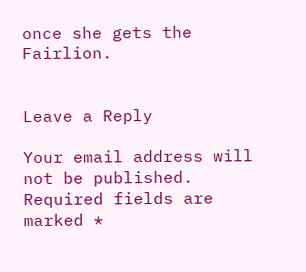once she gets the Fairlion.


Leave a Reply

Your email address will not be published. Required fields are marked *